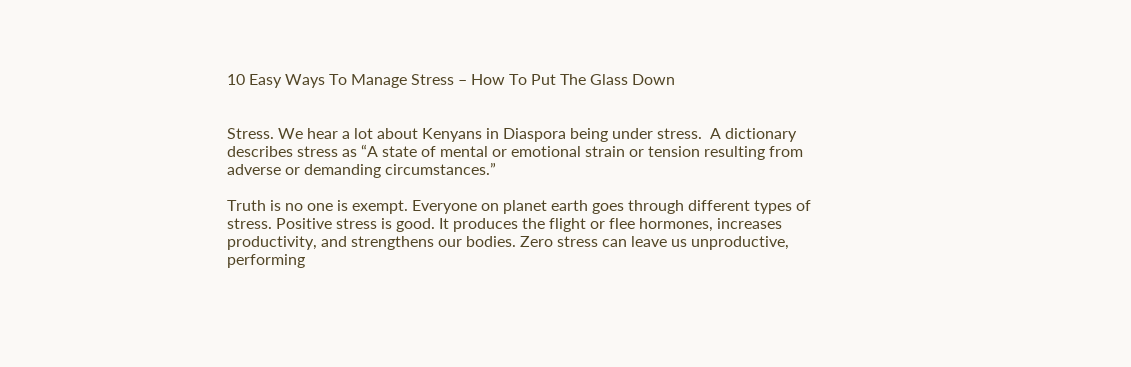10 Easy Ways To Manage Stress – How To Put The Glass Down


Stress. We hear a lot about Kenyans in Diaspora being under stress.  A dictionary describes stress as “A state of mental or emotional strain or tension resulting from adverse or demanding circumstances.”

Truth is no one is exempt. Everyone on planet earth goes through different types of stress. Positive stress is good. It produces the flight or flee hormones, increases productivity, and strengthens our bodies. Zero stress can leave us unproductive, performing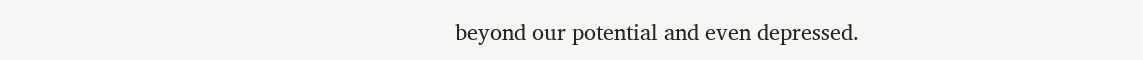beyond our potential and even depressed.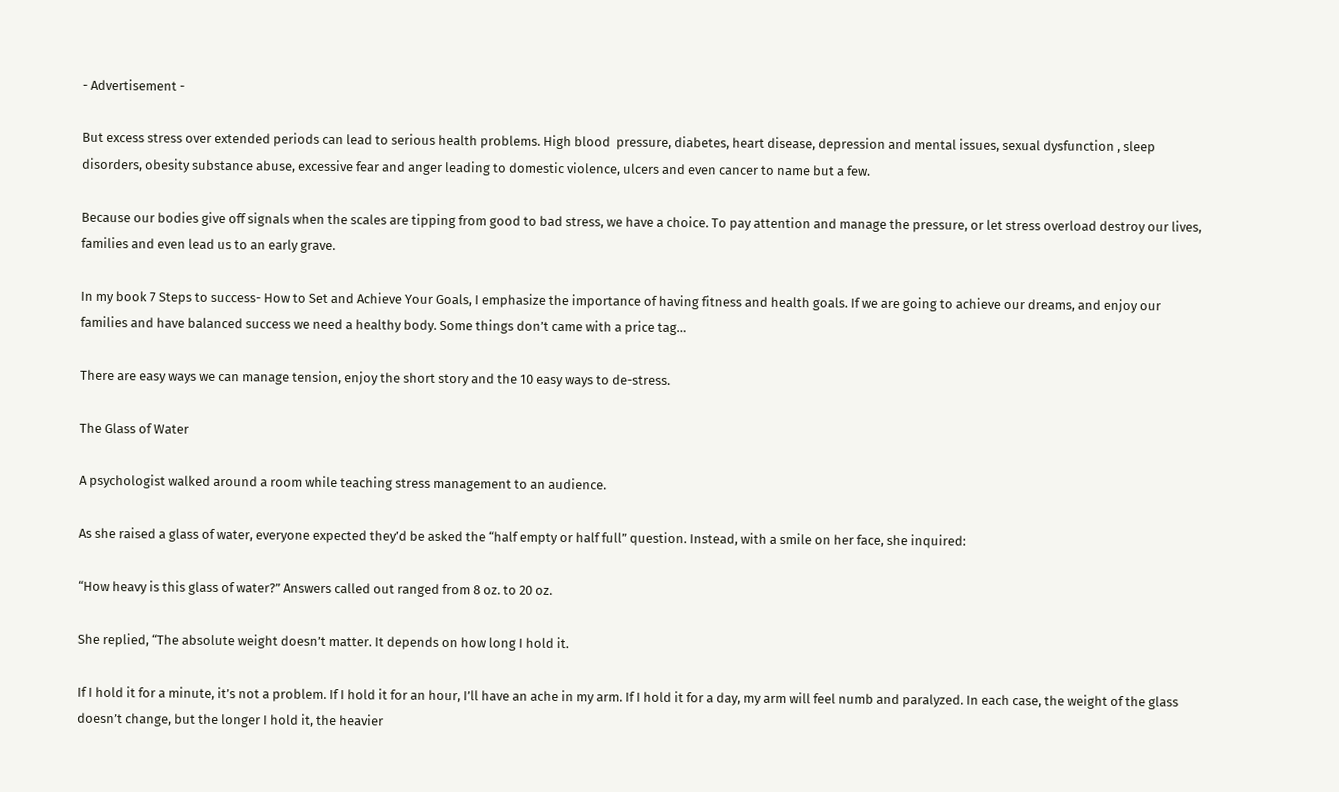- Advertisement -

But excess stress over extended periods can lead to serious health problems. High blood  pressure, diabetes, heart disease, depression and mental issues, sexual dysfunction , sleep disorders, obesity substance abuse, excessive fear and anger leading to domestic violence, ulcers and even cancer to name but a few.

Because our bodies give off signals when the scales are tipping from good to bad stress, we have a choice. To pay attention and manage the pressure, or let stress overload destroy our lives, families and even lead us to an early grave.

In my book 7 Steps to success- How to Set and Achieve Your Goals, I emphasize the importance of having fitness and health goals. If we are going to achieve our dreams, and enjoy our families and have balanced success we need a healthy body. Some things don’t came with a price tag…

There are easy ways we can manage tension, enjoy the short story and the 10 easy ways to de-stress.

The Glass of Water

A psychologist walked around a room while teaching stress management to an audience.

As she raised a glass of water, everyone expected they’d be asked the “half empty or half full” question. Instead, with a smile on her face, she inquired:

“How heavy is this glass of water?” Answers called out ranged from 8 oz. to 20 oz.

She replied, “The absolute weight doesn’t matter. It depends on how long I hold it.

If I hold it for a minute, it’s not a problem. If I hold it for an hour, I’ll have an ache in my arm. If I hold it for a day, my arm will feel numb and paralyzed. In each case, the weight of the glass doesn’t change, but the longer I hold it, the heavier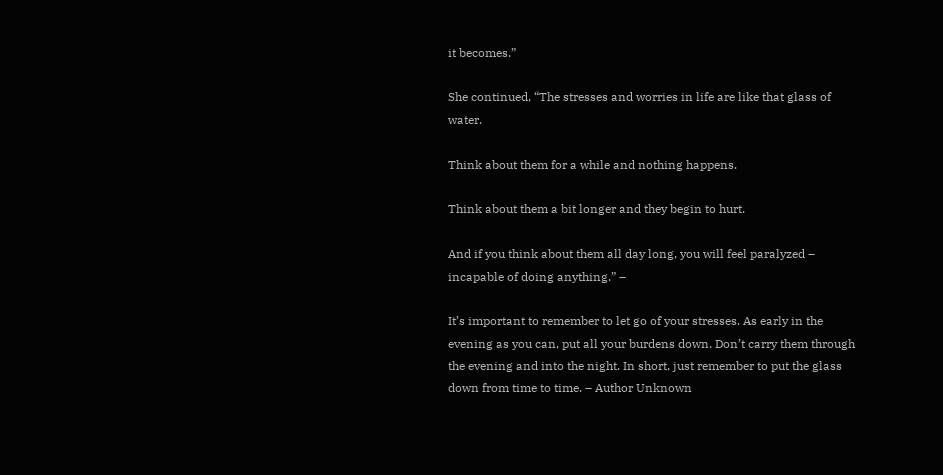it becomes.”

She continued, “The stresses and worries in life are like that glass of water.

Think about them for a while and nothing happens.

Think about them a bit longer and they begin to hurt.

And if you think about them all day long, you will feel paralyzed – incapable of doing anything.” –

It’s important to remember to let go of your stresses. As early in the evening as you can, put all your burdens down. Don’t carry them through the evening and into the night. In short, just remember to put the glass down from time to time. – Author Unknown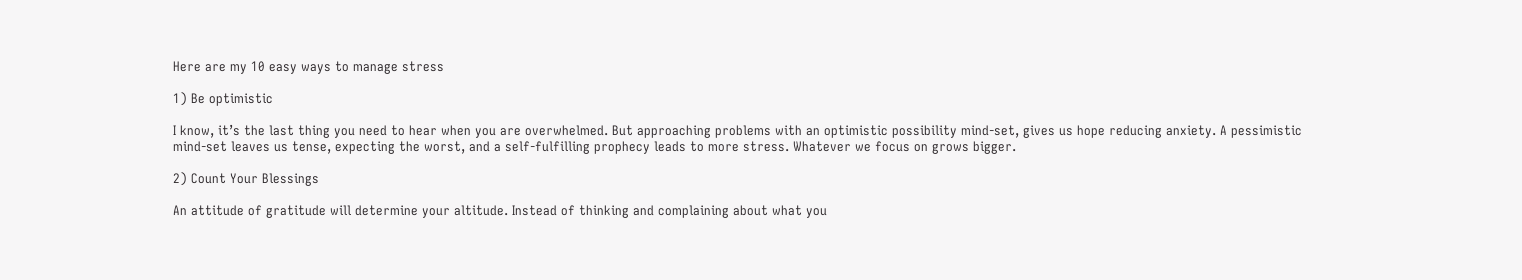Here are my 10 easy ways to manage stress

1) Be optimistic

I know, it’s the last thing you need to hear when you are overwhelmed. But approaching problems with an optimistic possibility mind-set, gives us hope reducing anxiety. A pessimistic mind-set leaves us tense, expecting the worst, and a self-fulfilling prophecy leads to more stress. Whatever we focus on grows bigger.

2) Count Your Blessings

An attitude of gratitude will determine your altitude. Instead of thinking and complaining about what you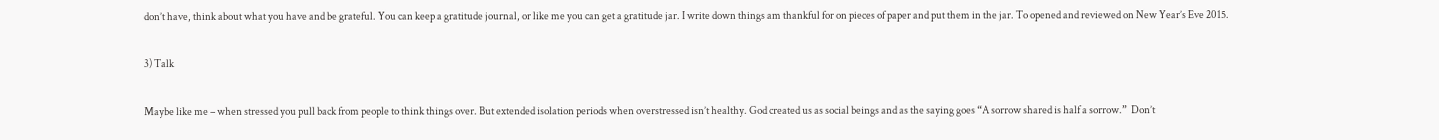don’t have, think about what you have and be grateful. You can keep a gratitude journal, or like me you can get a gratitude jar. I write down things am thankful for on pieces of paper and put them in the jar. To opened and reviewed on New Year’s Eve 2015.

3) Talk

Maybe like me – when stressed you pull back from people to think things over. But extended isolation periods when overstressed isn’t healthy. God created us as social beings and as the saying goes “A sorrow shared is half a sorrow.”  Don’t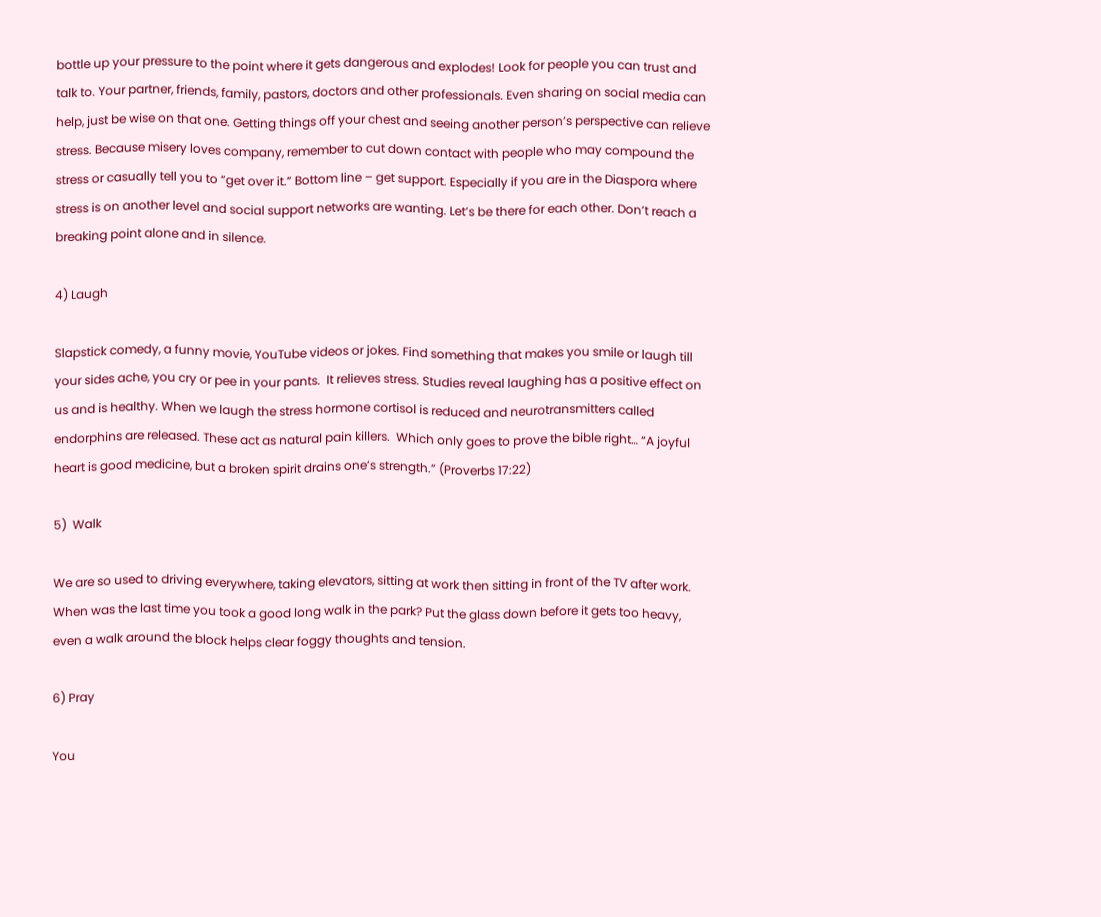bottle up your pressure to the point where it gets dangerous and explodes! Look for people you can trust and talk to. Your partner, friends, family, pastors, doctors and other professionals. Even sharing on social media can help, just be wise on that one. Getting things off your chest and seeing another person’s perspective can relieve stress. Because misery loves company, remember to cut down contact with people who may compound the stress or casually tell you to “get over it.” Bottom line – get support. Especially if you are in the Diaspora where stress is on another level and social support networks are wanting. Let’s be there for each other. Don’t reach a breaking point alone and in silence.

4) Laugh

Slapstick comedy, a funny movie, YouTube videos or jokes. Find something that makes you smile or laugh till your sides ache, you cry or pee in your pants.  It relieves stress. Studies reveal laughing has a positive effect on us and is healthy. When we laugh the stress hormone cortisol is reduced and neurotransmitters called endorphins are released. These act as natural pain killers.  Which only goes to prove the bible right… “A joyful heart is good medicine, but a broken spirit drains one’s strength.” (Proverbs 17:22)

5)  Walk

We are so used to driving everywhere, taking elevators, sitting at work then sitting in front of the TV after work. When was the last time you took a good long walk in the park? Put the glass down before it gets too heavy, even a walk around the block helps clear foggy thoughts and tension.

6) Pray

You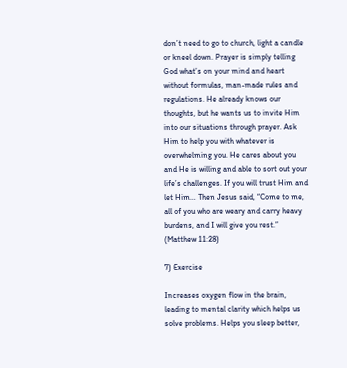don’t need to go to church, light a candle or kneel down. Prayer is simply telling God what’s on your mind and heart without formulas, man-made rules and regulations. He already knows our thoughts, but he wants us to invite Him into our situations through prayer. Ask Him to help you with whatever is overwhelming you. He cares about you and He is willing and able to sort out your life’s challenges. If you will trust Him and let Him… Then Jesus said, “Come to me, all of you who are weary and carry heavy burdens, and I will give you rest.” (Matthew 11:28)

7) Exercise

Increases oxygen flow in the brain, leading to mental clarity which helps us solve problems. Helps you sleep better,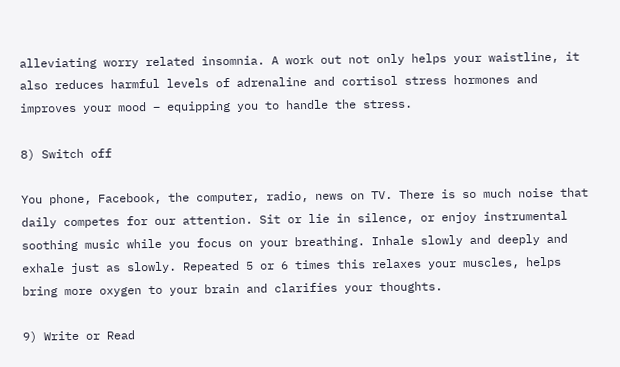alleviating worry related insomnia. A work out not only helps your waistline, it also reduces harmful levels of adrenaline and cortisol stress hormones and improves your mood – equipping you to handle the stress.

8) Switch off

You phone, Facebook, the computer, radio, news on TV. There is so much noise that daily competes for our attention. Sit or lie in silence, or enjoy instrumental soothing music while you focus on your breathing. Inhale slowly and deeply and exhale just as slowly. Repeated 5 or 6 times this relaxes your muscles, helps bring more oxygen to your brain and clarifies your thoughts.

9) Write or Read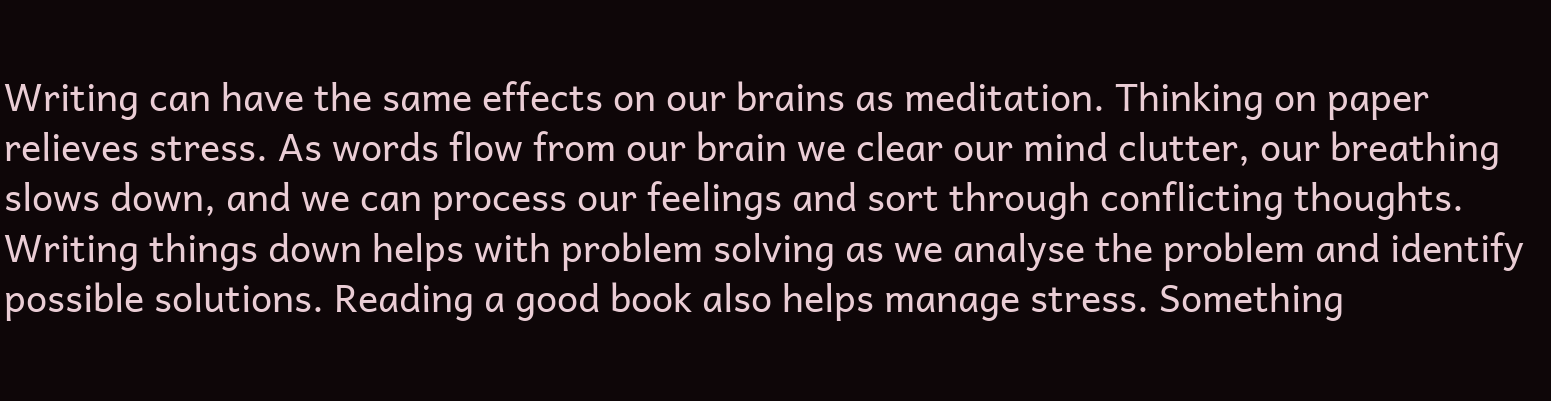Writing can have the same effects on our brains as meditation. Thinking on paper relieves stress. As words flow from our brain we clear our mind clutter, our breathing slows down, and we can process our feelings and sort through conflicting thoughts.  Writing things down helps with problem solving as we analyse the problem and identify possible solutions. Reading a good book also helps manage stress. Something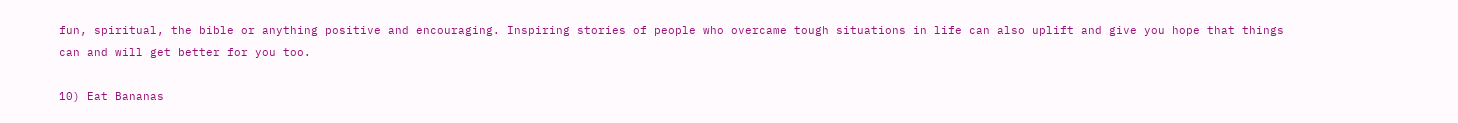fun, spiritual, the bible or anything positive and encouraging. Inspiring stories of people who overcame tough situations in life can also uplift and give you hope that things can and will get better for you too.

10) Eat Bananas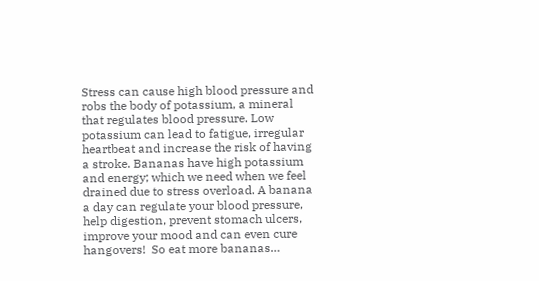Stress can cause high blood pressure and robs the body of potassium, a mineral that regulates blood pressure. Low potassium can lead to fatigue, irregular heartbeat and increase the risk of having a stroke. Bananas have high potassium and energy; which we need when we feel drained due to stress overload. A banana a day can regulate your blood pressure, help digestion, prevent stomach ulcers, improve your mood and can even cure hangovers!  So eat more bananas…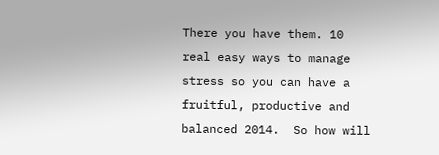There you have them. 10 real easy ways to manage stress so you can have a fruitful, productive and balanced 2014.  So how will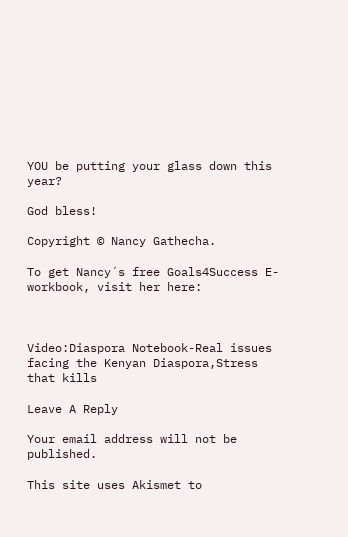YOU be putting your glass down this year?

God bless!

Copyright © Nancy Gathecha.

To get Nancy´s free Goals4Success E-workbook, visit her here:



Video:Diaspora Notebook-Real issues facing the Kenyan Diaspora,Stress that kills

Leave A Reply

Your email address will not be published.

This site uses Akismet to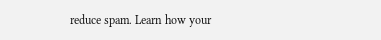reduce spam. Learn how your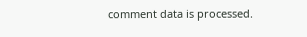comment data is processed.